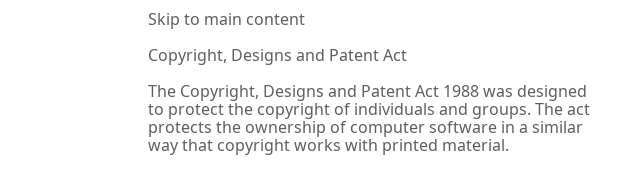Skip to main content

Copyright, Designs and Patent Act

The Copyright, Designs and Patent Act 1988 was designed to protect the copyright of individuals and groups. The act protects the ownership of computer software in a similar way that copyright works with printed material.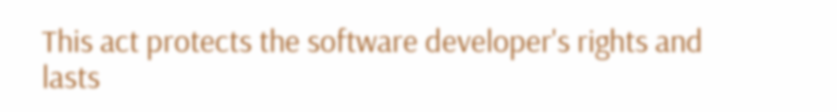This act protects the software developer's rights and lasts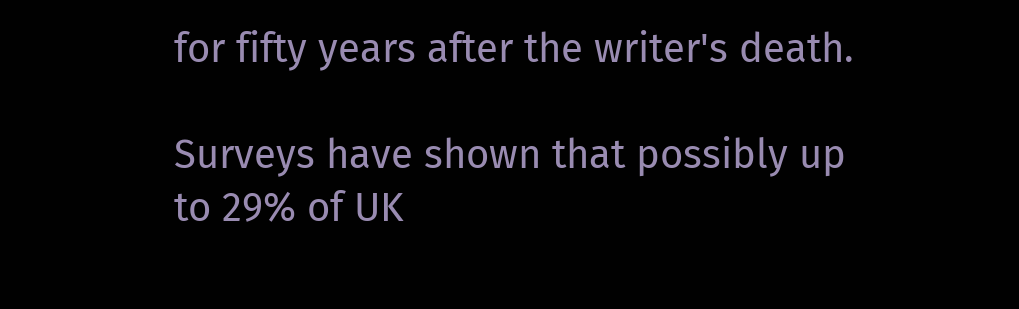for fifty years after the writer's death.

Surveys have shown that possibly up to 29% of UK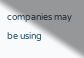companies may be using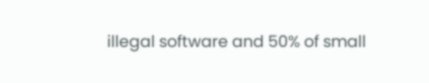illegal software and 50% of small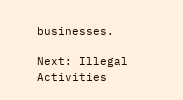businesses.

Next: Illegal Activities